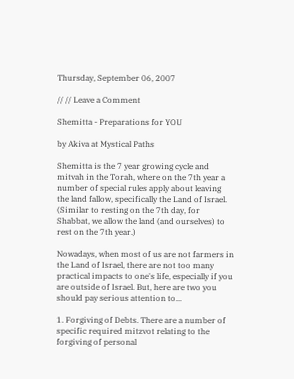Thursday, September 06, 2007

// // Leave a Comment

Shemitta - Preparations for YOU

by Akiva at Mystical Paths

Shemitta is the 7 year growing cycle and mitvah in the Torah, where on the 7th year a number of special rules apply about leaving the land fallow, specifically the Land of Israel. (Similar to resting on the 7th day, for Shabbat, we allow the land (and ourselves) to rest on the 7th year.)

Nowadays, when most of us are not farmers in the Land of Israel, there are not too many practical impacts to one's life, especially if you are outside of Israel. But, here are two you should pay serious attention to...

1. Forgiving of Debts. There are a number of specific required mitzvot relating to the forgiving of personal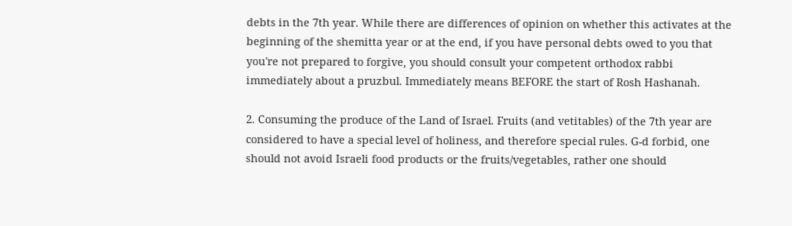debts in the 7th year. While there are differences of opinion on whether this activates at the beginning of the shemitta year or at the end, if you have personal debts owed to you that you're not prepared to forgive, you should consult your competent orthodox rabbi immediately about a pruzbul. Immediately means BEFORE the start of Rosh Hashanah.

2. Consuming the produce of the Land of Israel. Fruits (and vetitables) of the 7th year are considered to have a special level of holiness, and therefore special rules. G-d forbid, one should not avoid Israeli food products or the fruits/vegetables, rather one should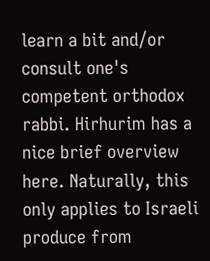learn a bit and/or consult one's competent orthodox rabbi. Hirhurim has a nice brief overview here. Naturally, this only applies to Israeli produce from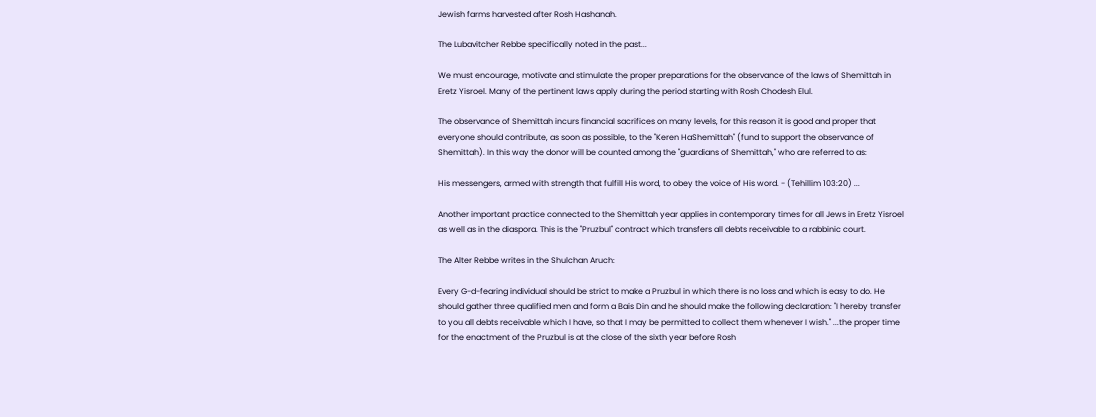Jewish farms harvested after Rosh Hashanah.

The Lubavitcher Rebbe specifically noted in the past...

We must encourage, motivate and stimulate the proper preparations for the observance of the laws of Shemittah in Eretz Yisroel. Many of the pertinent laws apply during the period starting with Rosh Chodesh Elul.

The observance of Shemittah incurs financial sacrifices on many levels, for this reason it is good and proper that everyone should contribute, as soon as possible, to the "Keren HaShemittah" (fund to support the observance of Shemittah). In this way the donor will be counted among the "guardians of Shemittah," who are referred to as:

His messengers, armed with strength that fulfill His word, to obey the voice of His word. - (Tehillim 103:20) ...

Another important practice connected to the Shemittah year applies in contemporary times for all Jews in Eretz Yisroel as well as in the diaspora. This is the "Pruzbul" contract which transfers all debts receivable to a rabbinic court.

The Alter Rebbe writes in the Shulchan Aruch:

Every G-d-fearing individual should be strict to make a Pruzbul in which there is no loss and which is easy to do. He should gather three qualified men and form a Bais Din and he should make the following declaration: "I hereby transfer to you all debts receivable which I have, so that I may be permitted to collect them whenever I wish." ...the proper time for the enactment of the Pruzbul is at the close of the sixth year before Rosh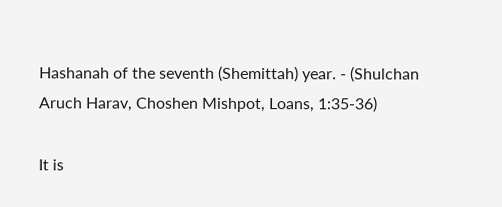Hashanah of the seventh (Shemittah) year. - (Shulchan Aruch Harav, Choshen Mishpot, Loans, 1:35-36)

It is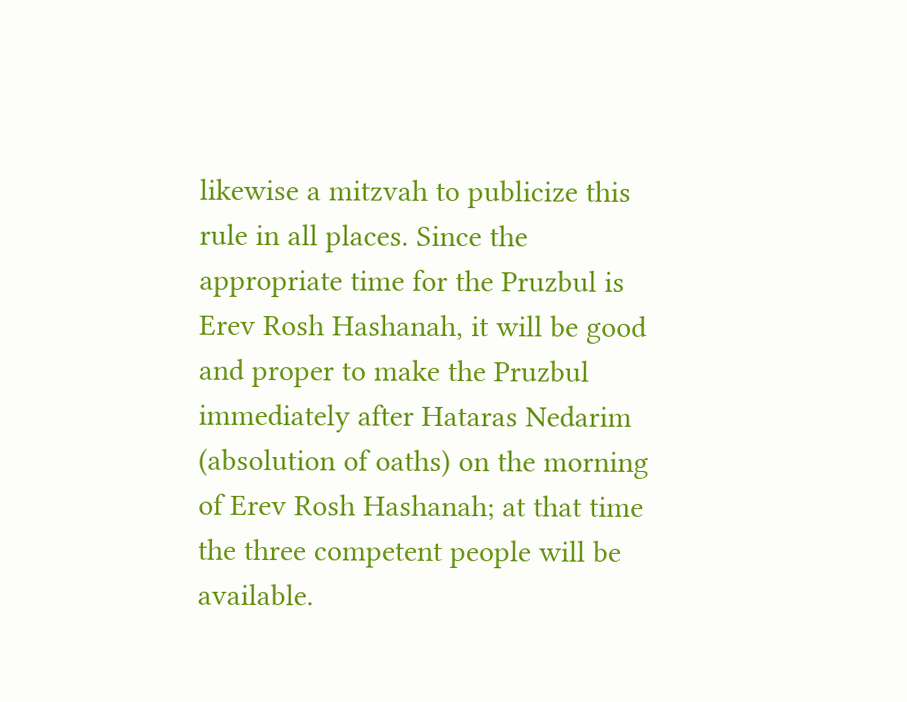likewise a mitzvah to publicize this rule in all places. Since the appropriate time for the Pruzbul is Erev Rosh Hashanah, it will be good and proper to make the Pruzbul immediately after Hataras Nedarim (absolution of oaths) on the morning of Erev Rosh Hashanah; at that time the three competent people will be available.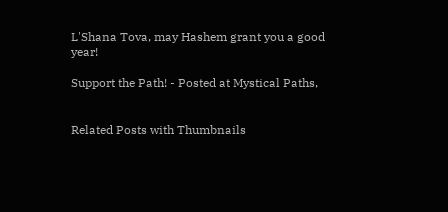L'Shana Tova, may Hashem grant you a good year!

Support the Path! - Posted at Mystical Paths,


Related Posts with Thumbnails